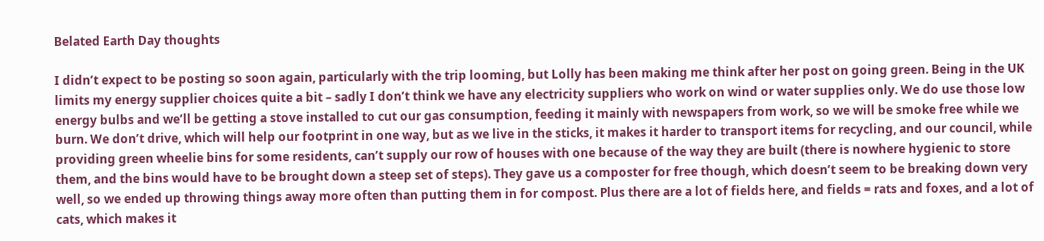Belated Earth Day thoughts

I didn’t expect to be posting so soon again, particularly with the trip looming, but Lolly has been making me think after her post on going green. Being in the UK limits my energy supplier choices quite a bit – sadly I don’t think we have any electricity suppliers who work on wind or water supplies only. We do use those low energy bulbs and we’ll be getting a stove installed to cut our gas consumption, feeding it mainly with newspapers from work, so we will be smoke free while we burn. We don’t drive, which will help our footprint in one way, but as we live in the sticks, it makes it harder to transport items for recycling, and our council, while providing green wheelie bins for some residents, can’t supply our row of houses with one because of the way they are built (there is nowhere hygienic to store them, and the bins would have to be brought down a steep set of steps). They gave us a composter for free though, which doesn’t seem to be breaking down very well, so we ended up throwing things away more often than putting them in for compost. Plus there are a lot of fields here, and fields = rats and foxes, and a lot of cats, which makes it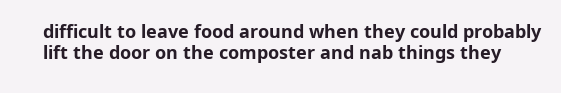difficult to leave food around when they could probably lift the door on the composter and nab things they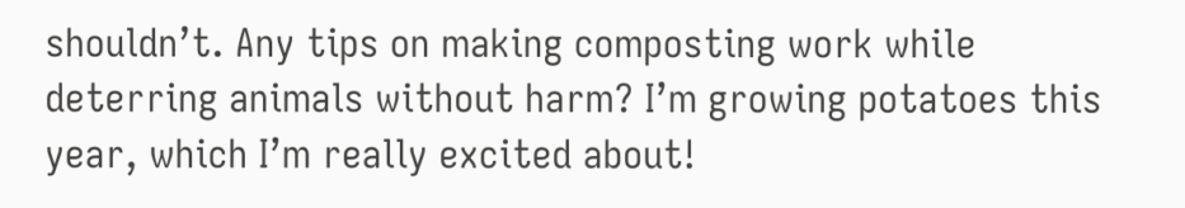shouldn’t. Any tips on making composting work while deterring animals without harm? I’m growing potatoes this year, which I’m really excited about!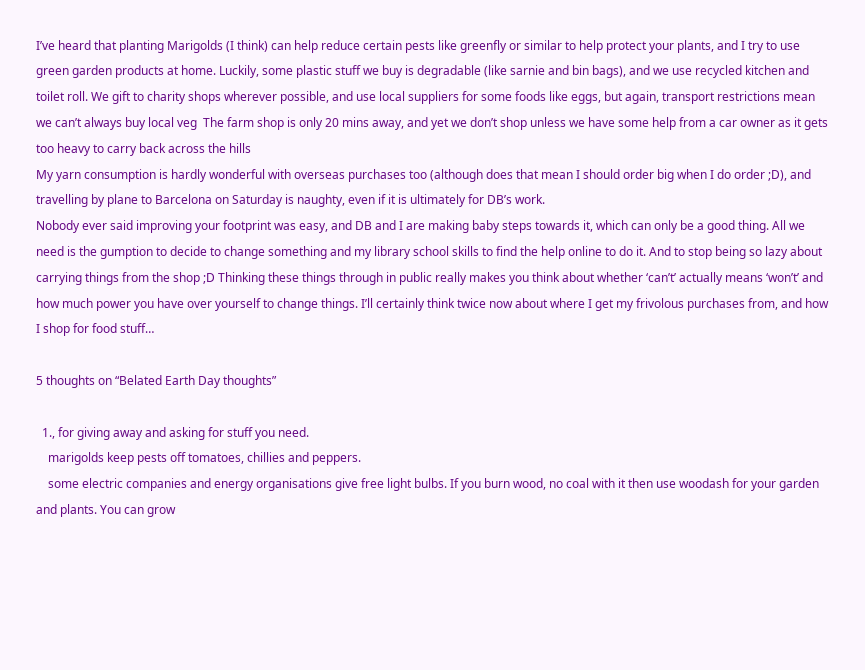I’ve heard that planting Marigolds (I think) can help reduce certain pests like greenfly or similar to help protect your plants, and I try to use green garden products at home. Luckily, some plastic stuff we buy is degradable (like sarnie and bin bags), and we use recycled kitchen and toilet roll. We gift to charity shops wherever possible, and use local suppliers for some foods like eggs, but again, transport restrictions mean we can’t always buy local veg  The farm shop is only 20 mins away, and yet we don’t shop unless we have some help from a car owner as it gets too heavy to carry back across the hills
My yarn consumption is hardly wonderful with overseas purchases too (although does that mean I should order big when I do order ;D), and travelling by plane to Barcelona on Saturday is naughty, even if it is ultimately for DB’s work.
Nobody ever said improving your footprint was easy, and DB and I are making baby steps towards it, which can only be a good thing. All we need is the gumption to decide to change something and my library school skills to find the help online to do it. And to stop being so lazy about carrying things from the shop ;D Thinking these things through in public really makes you think about whether ‘can’t’ actually means ‘won’t’ and how much power you have over yourself to change things. I’ll certainly think twice now about where I get my frivolous purchases from, and how I shop for food stuff…

5 thoughts on “Belated Earth Day thoughts”

  1., for giving away and asking for stuff you need.
    marigolds keep pests off tomatoes, chillies and peppers.
    some electric companies and energy organisations give free light bulbs. If you burn wood, no coal with it then use woodash for your garden and plants. You can grow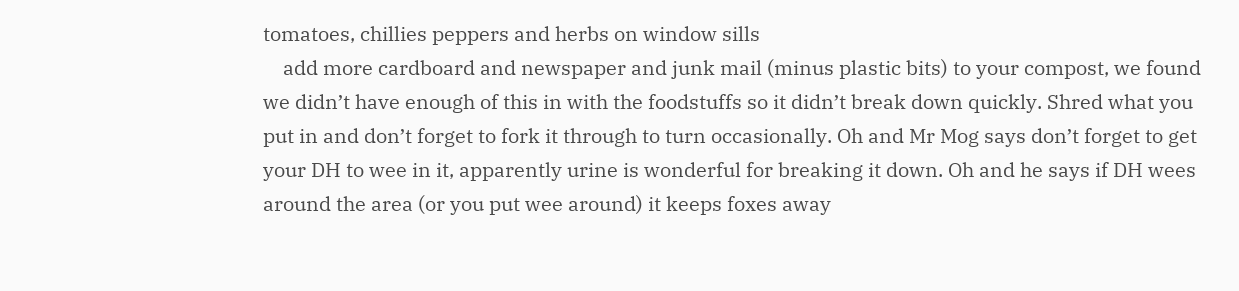tomatoes, chillies peppers and herbs on window sills
    add more cardboard and newspaper and junk mail (minus plastic bits) to your compost, we found we didn’t have enough of this in with the foodstuffs so it didn’t break down quickly. Shred what you put in and don’t forget to fork it through to turn occasionally. Oh and Mr Mog says don’t forget to get your DH to wee in it, apparently urine is wonderful for breaking it down. Oh and he says if DH wees around the area (or you put wee around) it keeps foxes away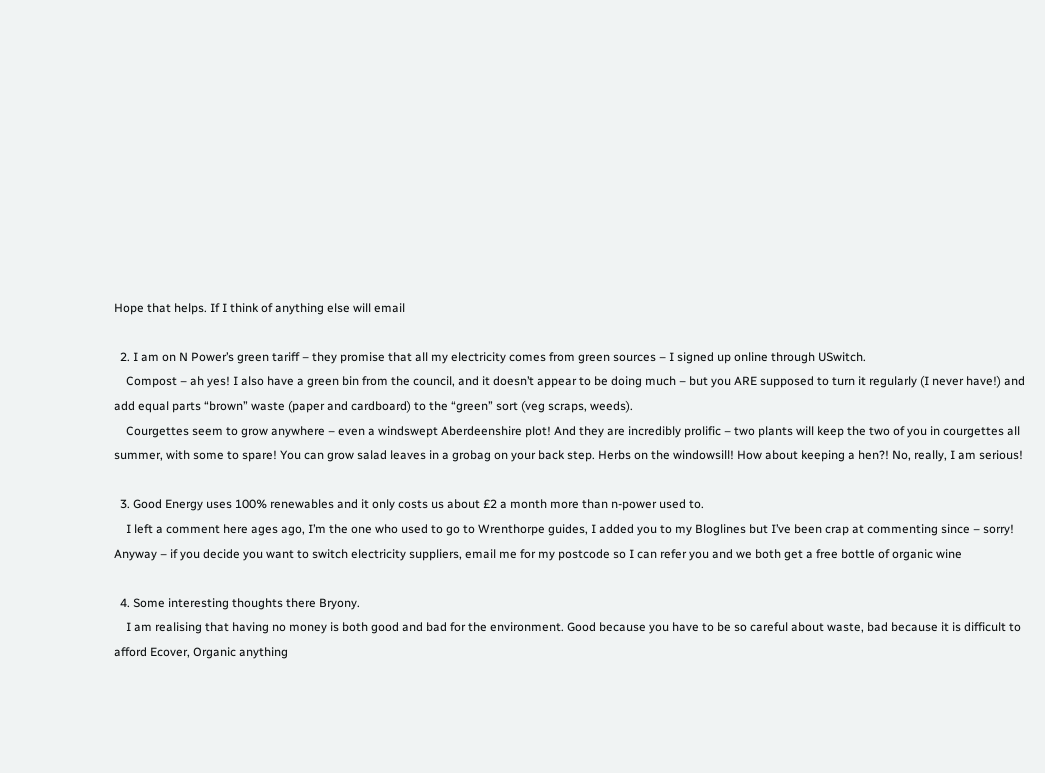Hope that helps. If I think of anything else will email

  2. I am on N Power’s green tariff – they promise that all my electricity comes from green sources – I signed up online through USwitch.
    Compost – ah yes! I also have a green bin from the council, and it doesn’t appear to be doing much – but you ARE supposed to turn it regularly (I never have!) and add equal parts “brown” waste (paper and cardboard) to the “green” sort (veg scraps, weeds).
    Courgettes seem to grow anywhere – even a windswept Aberdeenshire plot! And they are incredibly prolific – two plants will keep the two of you in courgettes all summer, with some to spare! You can grow salad leaves in a grobag on your back step. Herbs on the windowsill! How about keeping a hen?! No, really, I am serious!

  3. Good Energy uses 100% renewables and it only costs us about £2 a month more than n-power used to.
    I left a comment here ages ago, I’m the one who used to go to Wrenthorpe guides, I added you to my Bloglines but I’ve been crap at commenting since – sorry! Anyway – if you decide you want to switch electricity suppliers, email me for my postcode so I can refer you and we both get a free bottle of organic wine

  4. Some interesting thoughts there Bryony.
    I am realising that having no money is both good and bad for the environment. Good because you have to be so careful about waste, bad because it is difficult to afford Ecover, Organic anything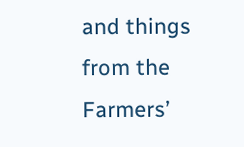and things from the Farmers’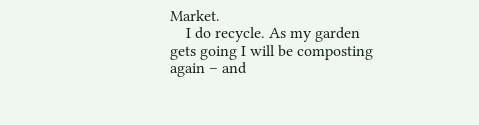Market.
    I do recycle. As my garden gets going I will be composting again – and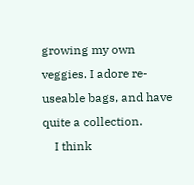growing my own veggies. I adore re-useable bags, and have quite a collection.
    I think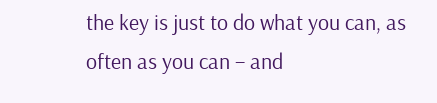the key is just to do what you can, as often as you can – and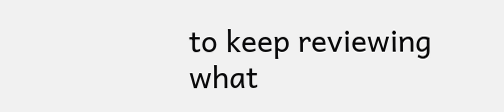to keep reviewing what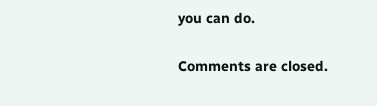you can do.

Comments are closed.